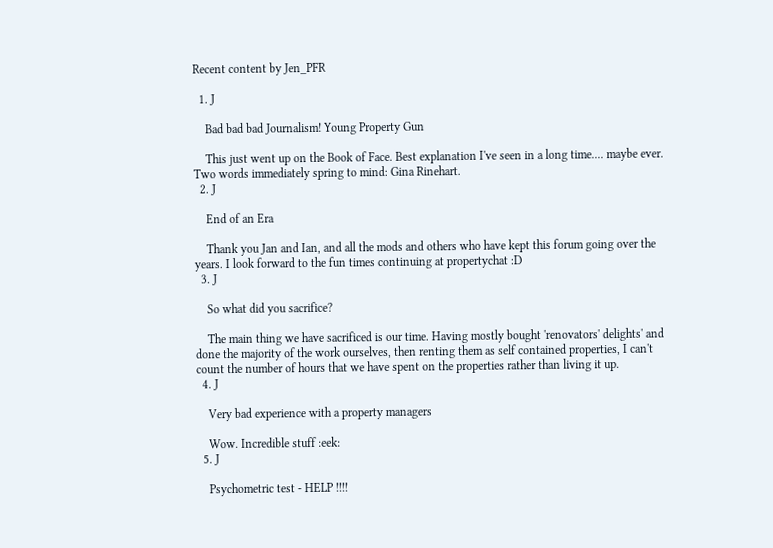Recent content by Jen_PFR

  1. J

    Bad bad bad Journalism! Young Property Gun

    This just went up on the Book of Face. Best explanation I've seen in a long time.... maybe ever. Two words immediately spring to mind: Gina Rinehart.
  2. J

    End of an Era

    Thank you Jan and Ian, and all the mods and others who have kept this forum going over the years. I look forward to the fun times continuing at propertychat :D
  3. J

    So what did you sacrifice?

    The main thing we have sacrificed is our time. Having mostly bought 'renovators' delights' and done the majority of the work ourselves, then renting them as self contained properties, I can't count the number of hours that we have spent on the properties rather than living it up.
  4. J

    Very bad experience with a property managers

    Wow. Incredible stuff :eek:
  5. J

    Psychometric test - HELP !!!!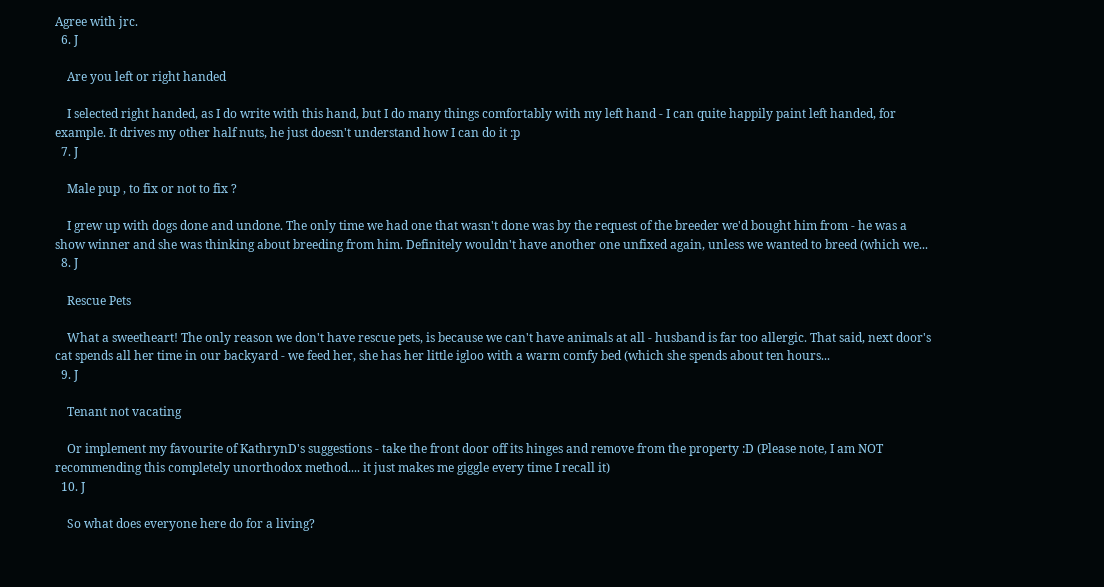Agree with jrc.
  6. J

    Are you left or right handed

    I selected right handed, as I do write with this hand, but I do many things comfortably with my left hand - I can quite happily paint left handed, for example. It drives my other half nuts, he just doesn't understand how I can do it :p
  7. J

    Male pup , to fix or not to fix ?

    I grew up with dogs done and undone. The only time we had one that wasn't done was by the request of the breeder we'd bought him from - he was a show winner and she was thinking about breeding from him. Definitely wouldn't have another one unfixed again, unless we wanted to breed (which we...
  8. J

    Rescue Pets

    What a sweetheart! The only reason we don't have rescue pets, is because we can't have animals at all - husband is far too allergic. That said, next door's cat spends all her time in our backyard - we feed her, she has her little igloo with a warm comfy bed (which she spends about ten hours...
  9. J

    Tenant not vacating

    Or implement my favourite of KathrynD's suggestions - take the front door off its hinges and remove from the property :D (Please note, I am NOT recommending this completely unorthodox method.... it just makes me giggle every time I recall it)
  10. J

    So what does everyone here do for a living?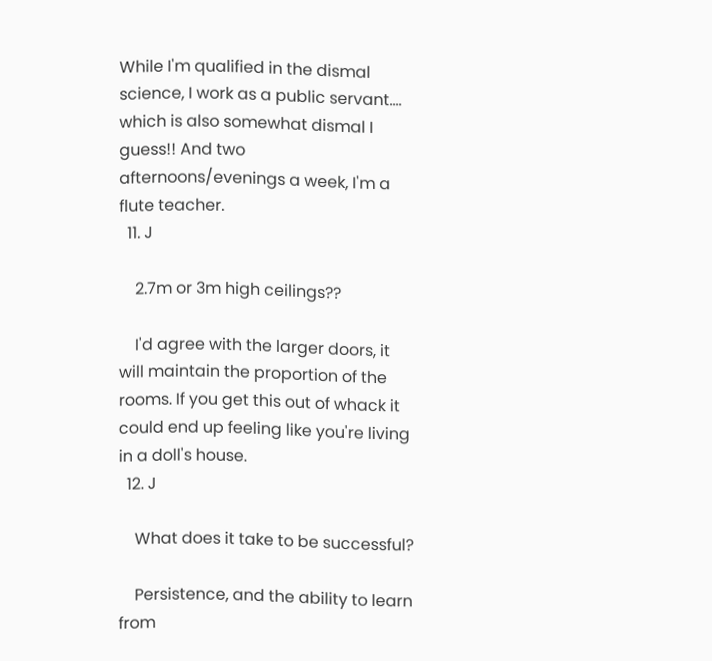While I'm qualified in the dismal science, I work as a public servant.... which is also somewhat dismal I guess!! And two afternoons/evenings a week, I'm a flute teacher.
  11. J

    2.7m or 3m high ceilings??

    I'd agree with the larger doors, it will maintain the proportion of the rooms. If you get this out of whack it could end up feeling like you're living in a doll's house.
  12. J

    What does it take to be successful?

    Persistence, and the ability to learn from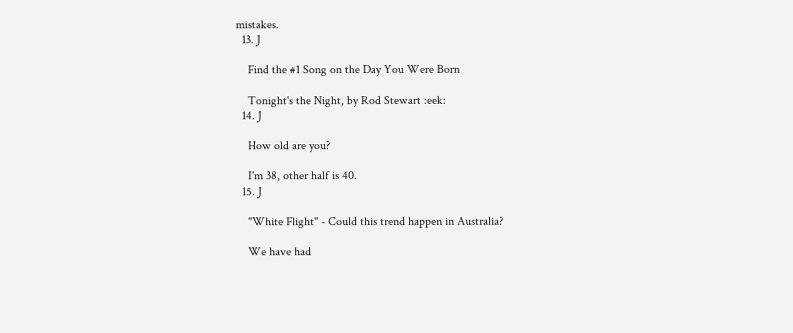mistakes.
  13. J

    Find the #1 Song on the Day You Were Born

    Tonight's the Night, by Rod Stewart :eek:
  14. J

    How old are you?

    I'm 38, other half is 40.
  15. J

    "White Flight" - Could this trend happen in Australia?

    We have had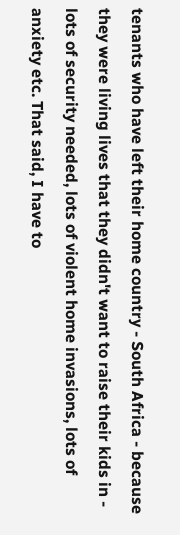tenants who have left their home country - South Africa - because they were living lives that they didn't want to raise their kids in - lots of security needed, lots of violent home invasions, lots of anxiety etc. That said, I have to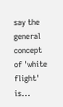say the general concept of 'white flight' is...